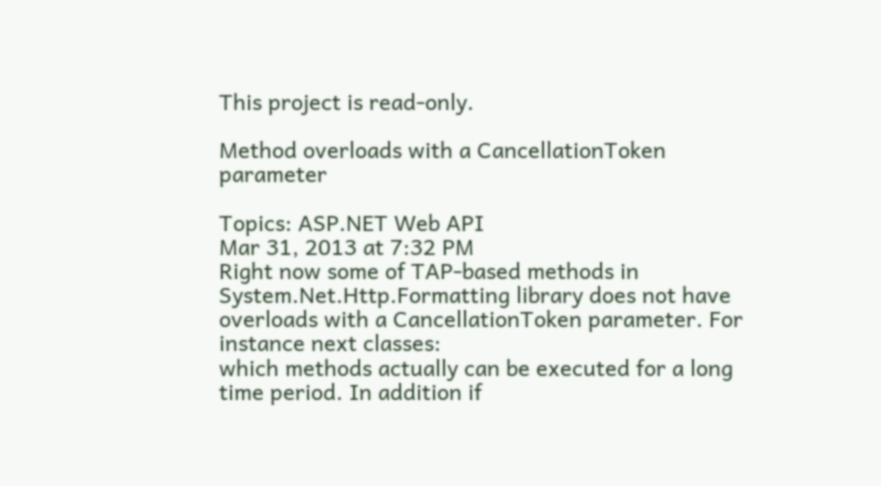This project is read-only.

Method overloads with a CancellationToken parameter

Topics: ASP.NET Web API
Mar 31, 2013 at 7:32 PM
Right now some of TAP-based methods in System.Net.Http.Formatting library does not have overloads with a CancellationToken parameter. For instance next classes:
which methods actually can be executed for a long time period. In addition if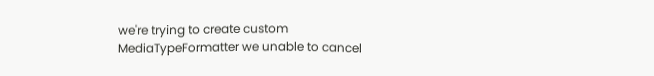we're trying to create custom MediaTypeFormatter we unable to cancel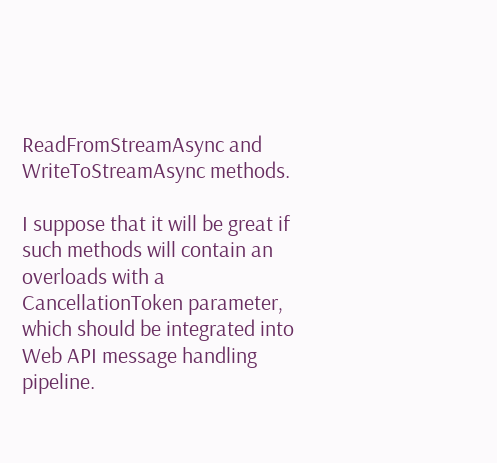ReadFromStreamAsync and WriteToStreamAsync methods.

I suppose that it will be great if such methods will contain an overloads with a CancellationToken parameter, which should be integrated into Web API message handling pipeline.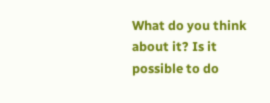What do you think about it? Is it possible to do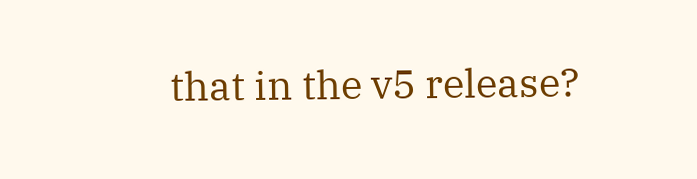that in the v5 release?